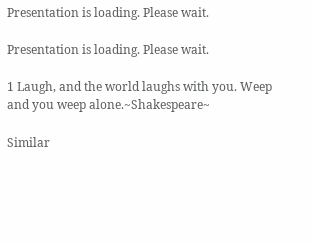Presentation is loading. Please wait.

Presentation is loading. Please wait.

1 Laugh, and the world laughs with you. Weep and you weep alone.~Shakespeare~

Similar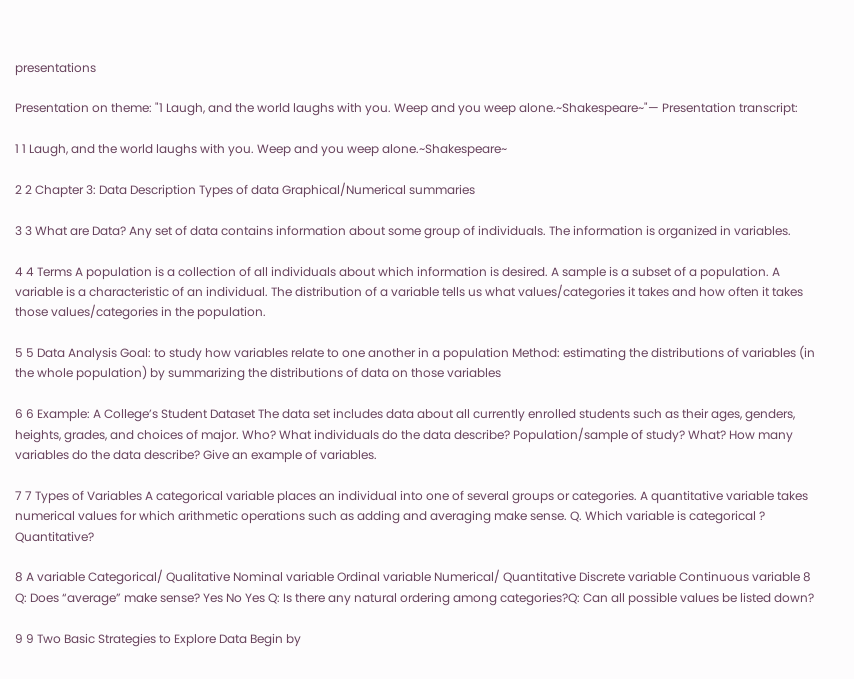presentations

Presentation on theme: "1 Laugh, and the world laughs with you. Weep and you weep alone.~Shakespeare~"— Presentation transcript:

1 1 Laugh, and the world laughs with you. Weep and you weep alone.~Shakespeare~

2 2 Chapter 3: Data Description Types of data Graphical/Numerical summaries

3 3 What are Data? Any set of data contains information about some group of individuals. The information is organized in variables.

4 4 Terms A population is a collection of all individuals about which information is desired. A sample is a subset of a population. A variable is a characteristic of an individual. The distribution of a variable tells us what values/categories it takes and how often it takes those values/categories in the population.

5 5 Data Analysis Goal: to study how variables relate to one another in a population Method: estimating the distributions of variables (in the whole population) by summarizing the distributions of data on those variables

6 6 Example: A College’s Student Dataset The data set includes data about all currently enrolled students such as their ages, genders, heights, grades, and choices of major. Who? What individuals do the data describe? Population/sample of study? What? How many variables do the data describe? Give an example of variables.

7 7 Types of Variables A categorical variable places an individual into one of several groups or categories. A quantitative variable takes numerical values for which arithmetic operations such as adding and averaging make sense. Q. Which variable is categorical ? Quantitative?

8 A variable Categorical/ Qualitative Nominal variable Ordinal variable Numerical/ Quantitative Discrete variable Continuous variable 8 Q: Does “average” make sense? Yes No Yes Q: Is there any natural ordering among categories?Q: Can all possible values be listed down?

9 9 Two Basic Strategies to Explore Data Begin by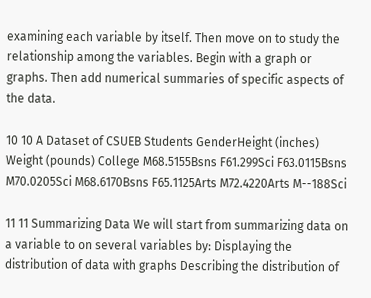examining each variable by itself. Then move on to study the relationship among the variables. Begin with a graph or graphs. Then add numerical summaries of specific aspects of the data.

10 10 A Dataset of CSUEB Students GenderHeight (inches) Weight (pounds) College M68.5155Bsns F61.299Sci F63.0115Bsns M70.0205Sci M68.6170Bsns F65.1125Arts M72.4220Arts M--188Sci

11 11 Summarizing Data We will start from summarizing data on a variable to on several variables by: Displaying the distribution of data with graphs Describing the distribution of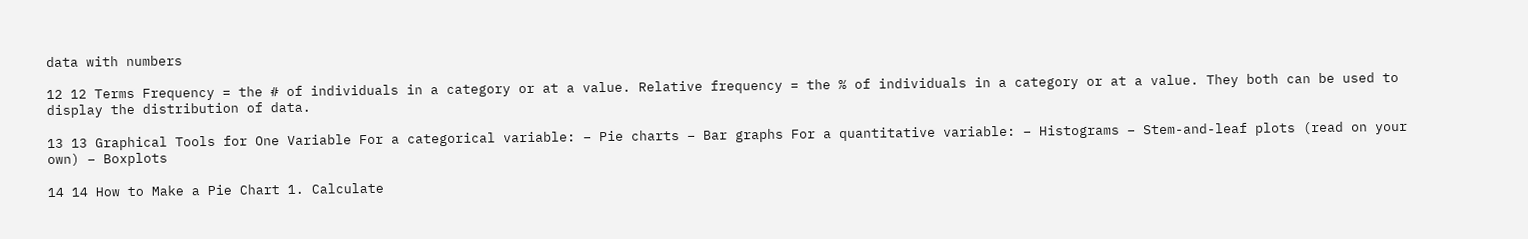data with numbers

12 12 Terms Frequency = the # of individuals in a category or at a value. Relative frequency = the % of individuals in a category or at a value. They both can be used to display the distribution of data.

13 13 Graphical Tools for One Variable For a categorical variable: – Pie charts – Bar graphs For a quantitative variable: – Histograms – Stem-and-leaf plots (read on your own) – Boxplots

14 14 How to Make a Pie Chart 1. Calculate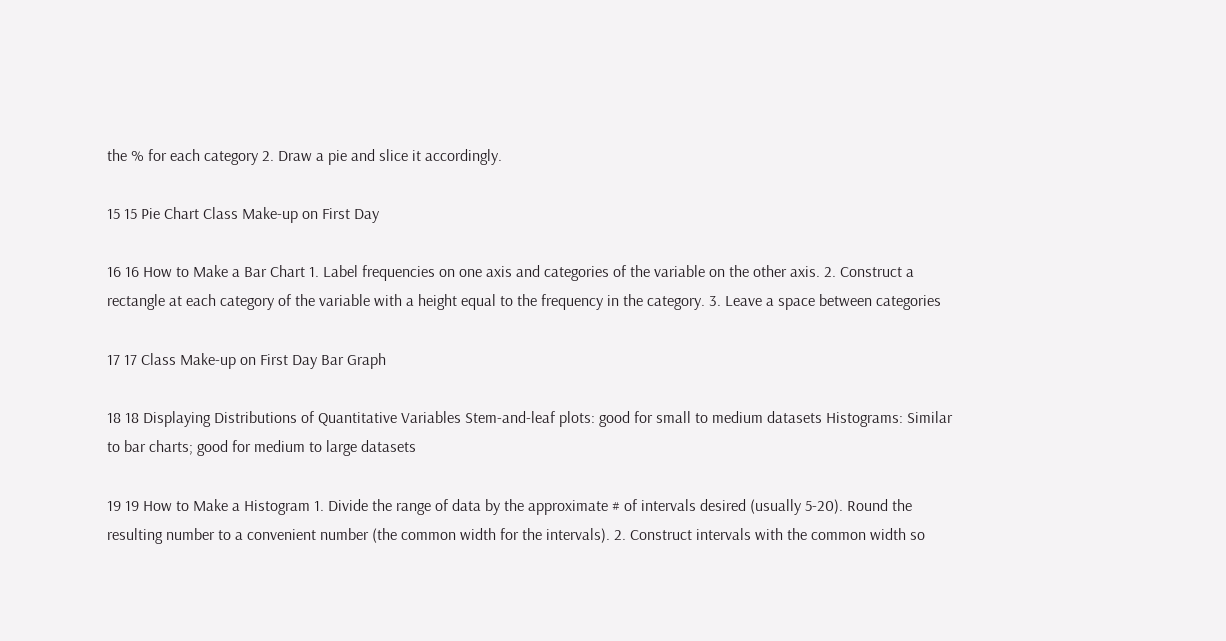the % for each category 2. Draw a pie and slice it accordingly.

15 15 Pie Chart Class Make-up on First Day

16 16 How to Make a Bar Chart 1. Label frequencies on one axis and categories of the variable on the other axis. 2. Construct a rectangle at each category of the variable with a height equal to the frequency in the category. 3. Leave a space between categories

17 17 Class Make-up on First Day Bar Graph

18 18 Displaying Distributions of Quantitative Variables Stem-and-leaf plots: good for small to medium datasets Histograms: Similar to bar charts; good for medium to large datasets

19 19 How to Make a Histogram 1. Divide the range of data by the approximate # of intervals desired (usually 5-20). Round the resulting number to a convenient number (the common width for the intervals). 2. Construct intervals with the common width so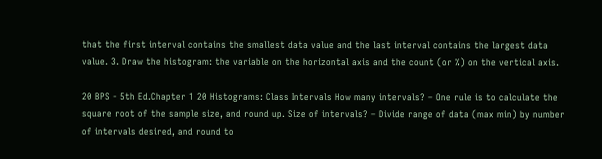that the first interval contains the smallest data value and the last interval contains the largest data value. 3. Draw the histogram: the variable on the horizontal axis and the count (or %) on the vertical axis.

20 BPS - 5th Ed.Chapter 1 20 Histograms: Class Intervals How many intervals? – One rule is to calculate the square root of the sample size, and round up. Size of intervals? – Divide range of data (max min) by number of intervals desired, and round to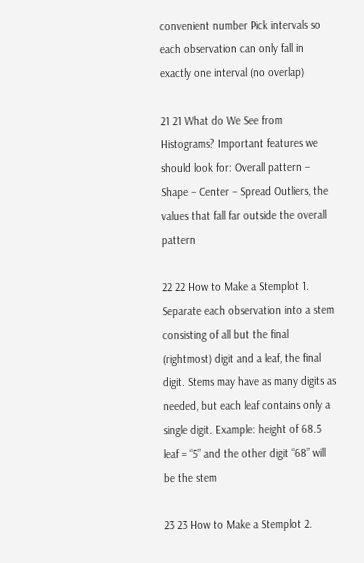convenient number Pick intervals so each observation can only fall in exactly one interval (no overlap)

21 21 What do We See from Histograms? Important features we should look for: Overall pattern – Shape – Center – Spread Outliers, the values that fall far outside the overall pattern

22 22 How to Make a Stemplot 1. Separate each observation into a stem consisting of all but the final (rightmost) digit and a leaf, the final digit. Stems may have as many digits as needed, but each leaf contains only a single digit. Example: height of 68.5 leaf = “5” and the other digit “68” will be the stem

23 23 How to Make a Stemplot 2.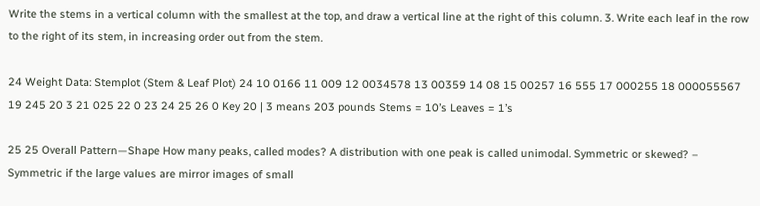Write the stems in a vertical column with the smallest at the top, and draw a vertical line at the right of this column. 3. Write each leaf in the row to the right of its stem, in increasing order out from the stem.

24 Weight Data: Stemplot (Stem & Leaf Plot) 24 10 0166 11 009 12 0034578 13 00359 14 08 15 00257 16 555 17 000255 18 000055567 19 245 20 3 21 025 22 0 23 24 25 26 0 Key 20 | 3 means 203 pounds Stems = 10’s Leaves = 1’s

25 25 Overall Pattern—Shape How many peaks, called modes? A distribution with one peak is called unimodal. Symmetric or skewed? – Symmetric if the large values are mirror images of small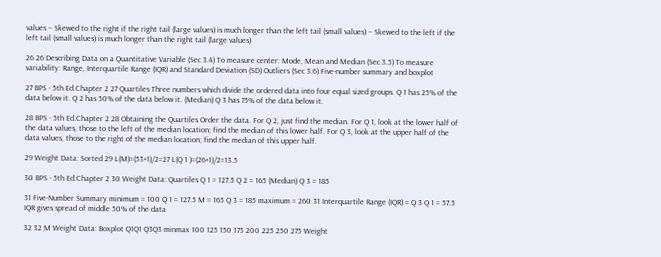values – Skewed to the right if the right tail (large values) is much longer than the left tail (small values) – Skewed to the left if the left tail (small values) is much longer than the right tail (large values)

26 26 Describing Data on a Quantitative Variable (Sec 3.4) To measure center: Mode, Mean and Median (Sec 3.5) To measure variability: Range, Interquartile Range (IQR) and Standard Deviation (SD) Outliers (Sec 3.6) Five-number summary and boxplot

27 BPS - 5th Ed.Chapter 2 27 Quartiles Three numbers which divide the ordered data into four equal sized groups. Q 1 has 25% of the data below it. Q 2 has 50% of the data below it. (Median) Q 3 has 75% of the data below it.

28 BPS - 5th Ed.Chapter 2 28 Obtaining the Quartiles Order the data. For Q 2, just find the median. For Q 1, look at the lower half of the data values, those to the left of the median location; find the median of this lower half. For Q 3, look at the upper half of the data values, those to the right of the median location; find the median of this upper half.

29 Weight Data: Sorted 29 L(M)=(53+1)/2=27 L(Q 1 )=(26+1)/2=13.5

30 BPS - 5th Ed.Chapter 2 30 Weight Data: Quartiles Q 1 = 127.5 Q 2 = 165 (Median) Q 3 = 185

31 Five-Number Summary minimum = 100 Q 1 = 127.5 M = 165 Q 3 = 185 maximum = 260 31 Interquartile Range (IQR) = Q 3 Q 1 = 57.5 IQR gives spread of middle 50% of the data

32 32 M Weight Data: Boxplot Q1Q1 Q3Q3 minmax 100 125 150 175 200 225 250 275 Weight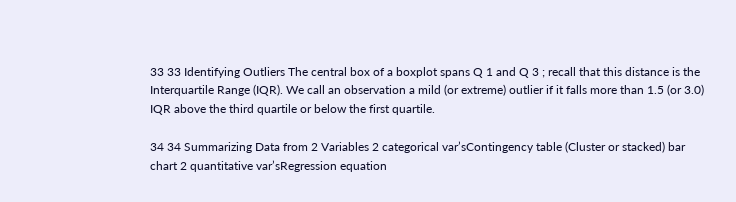33 33 Identifying Outliers The central box of a boxplot spans Q 1 and Q 3 ; recall that this distance is the Interquartile Range (IQR). We call an observation a mild (or extreme) outlier if it falls more than 1.5 (or 3.0) IQR above the third quartile or below the first quartile.

34 34 Summarizing Data from 2 Variables 2 categorical var’sContingency table (Cluster or stacked) bar chart 2 quantitative var’sRegression equation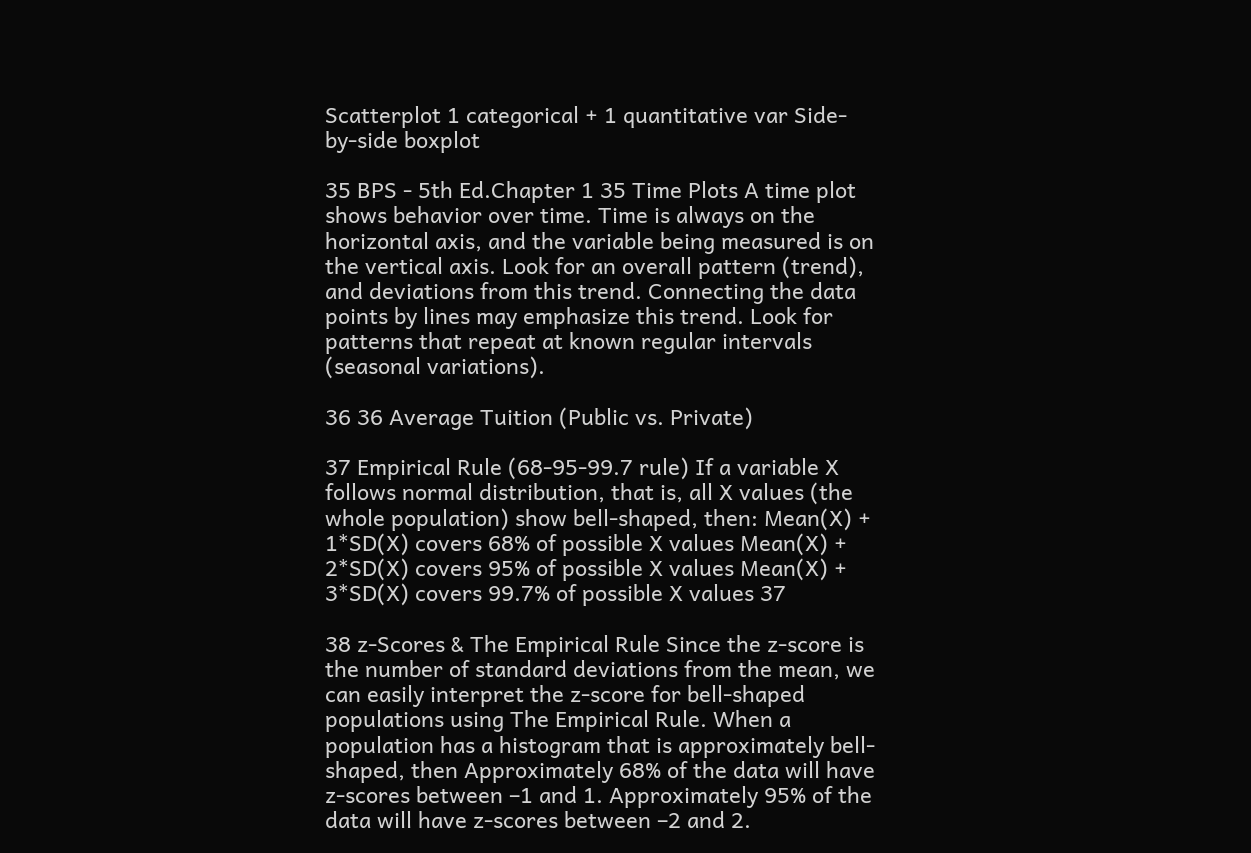Scatterplot 1 categorical + 1 quantitative var Side-by-side boxplot

35 BPS - 5th Ed.Chapter 1 35 Time Plots A time plot shows behavior over time. Time is always on the horizontal axis, and the variable being measured is on the vertical axis. Look for an overall pattern (trend), and deviations from this trend. Connecting the data points by lines may emphasize this trend. Look for patterns that repeat at known regular intervals (seasonal variations).

36 36 Average Tuition (Public vs. Private)

37 Empirical Rule (68-95-99.7 rule) If a variable X follows normal distribution, that is, all X values (the whole population) show bell-shaped, then: Mean(X) + 1*SD(X) covers 68% of possible X values Mean(X) + 2*SD(X) covers 95% of possible X values Mean(X) + 3*SD(X) covers 99.7% of possible X values 37

38 z-Scores & The Empirical Rule Since the z-score is the number of standard deviations from the mean, we can easily interpret the z-score for bell-shaped populations using The Empirical Rule. When a population has a histogram that is approximately bell-shaped, then Approximately 68% of the data will have z-scores between –1 and 1. Approximately 95% of the data will have z-scores between –2 and 2.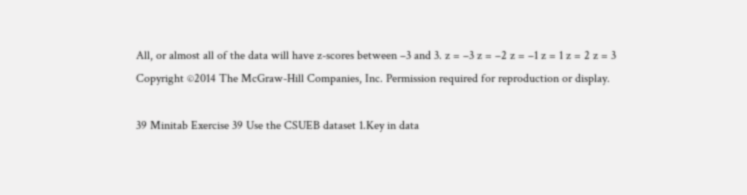All, or almost all of the data will have z-scores between –3 and 3. z = –3 z = –2 z = –1 z = 1 z = 2 z = 3 Copyright ©2014 The McGraw-Hill Companies, Inc. Permission required for reproduction or display.

39 Minitab Exercise 39 Use the CSUEB dataset 1.Key in data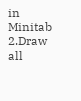in Minitab 2.Draw all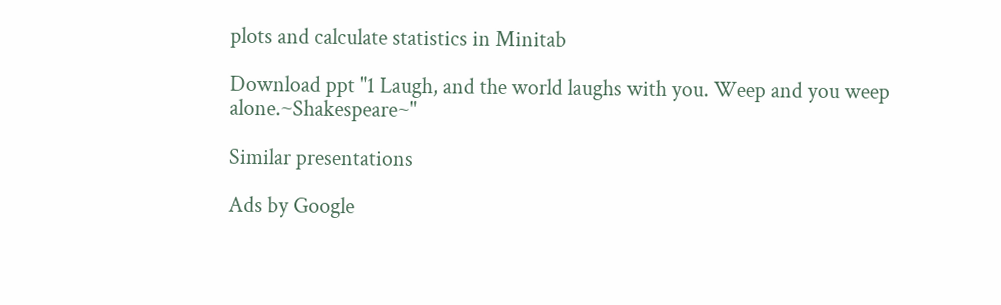plots and calculate statistics in Minitab

Download ppt "1 Laugh, and the world laughs with you. Weep and you weep alone.~Shakespeare~"

Similar presentations

Ads by Google